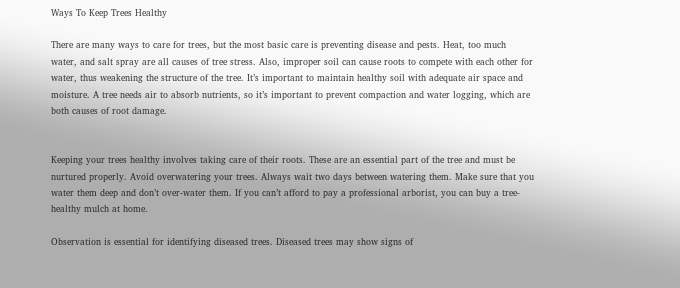Ways To Keep Trees Healthy

There are many ways to care for trees, but the most basic care is preventing disease and pests. Heat, too much water, and salt spray are all causes of tree stress. Also, improper soil can cause roots to compete with each other for water, thus weakening the structure of the tree. It’s important to maintain healthy soil with adequate air space and moisture. A tree needs air to absorb nutrients, so it’s important to prevent compaction and water logging, which are both causes of root damage.


Keeping your trees healthy involves taking care of their roots. These are an essential part of the tree and must be nurtured properly. Avoid overwatering your trees. Always wait two days between watering them. Make sure that you water them deep and don’t over-water them. If you can’t afford to pay a professional arborist, you can buy a tree-healthy mulch at home.

Observation is essential for identifying diseased trees. Diseased trees may show signs of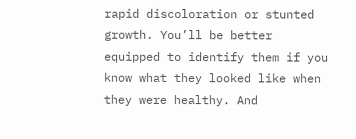rapid discoloration or stunted growth. You’ll be better equipped to identify them if you know what they looked like when they were healthy. And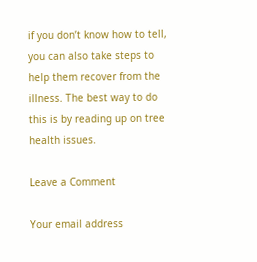if you don’t know how to tell, you can also take steps to help them recover from the illness. The best way to do this is by reading up on tree health issues.

Leave a Comment

Your email address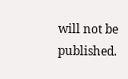will not be published.